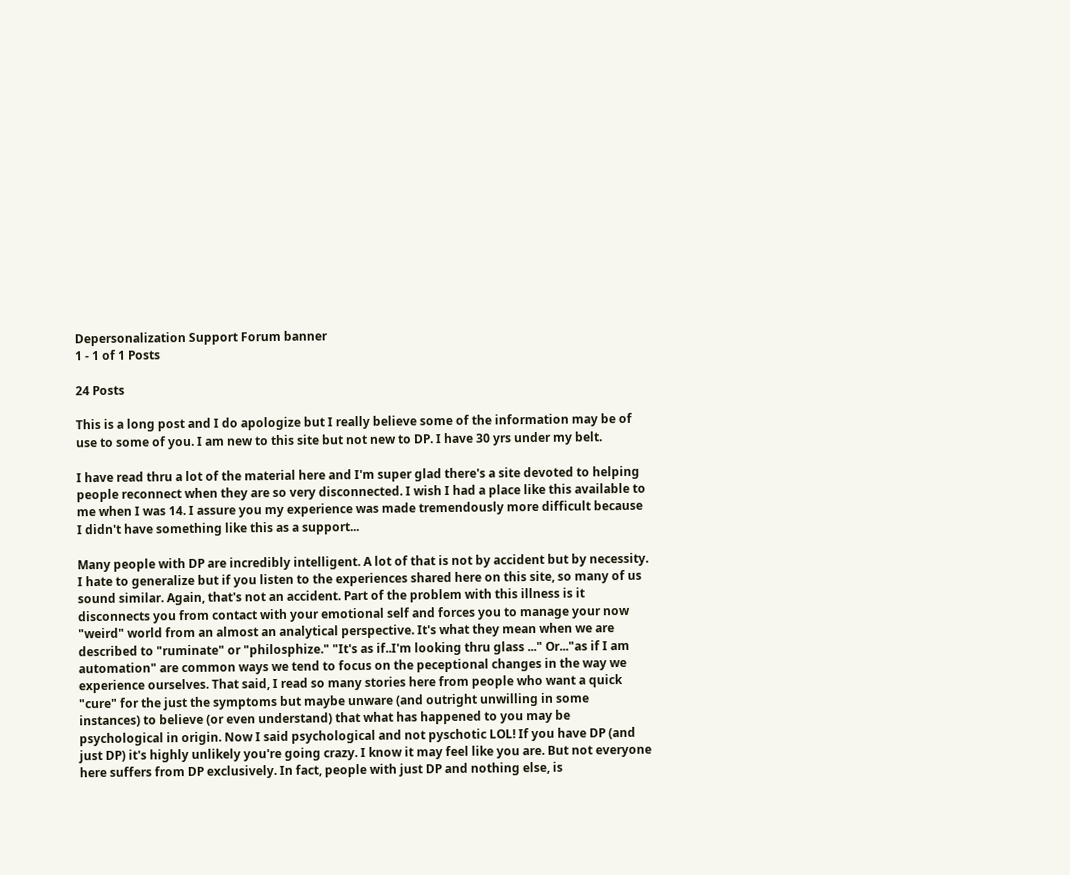Depersonalization Support Forum banner
1 - 1 of 1 Posts

24 Posts

This is a long post and I do apologize but I really believe some of the information may be of use to some of you. I am new to this site but not new to DP. I have 30 yrs under my belt.

I have read thru a lot of the material here and I'm super glad there's a site devoted to helping people reconnect when they are so very disconnected. I wish I had a place like this available to me when I was 14. I assure you my experience was made tremendously more difficult because I didn't have something like this as a support...

Many people with DP are incredibly intelligent. A lot of that is not by accident but by necessity. I hate to generalize but if you listen to the experiences shared here on this site, so many of us sound similar. Again, that's not an accident. Part of the problem with this illness is it disconnects you from contact with your emotional self and forces you to manage your now "weird" world from an almost an analytical perspective. It's what they mean when we are described to "ruminate" or "philosphize." "It's as if..I'm looking thru glass ..." Or..."as if I am automation" are common ways we tend to focus on the peceptional changes in the way we experience ourselves. That said, I read so many stories here from people who want a quick "cure" for the just the symptoms but maybe unware (and outright unwilling in some instances) to believe (or even understand) that what has happened to you may be psychological in origin. Now I said psychological and not pyschotic LOL! If you have DP (and just DP) it's highly unlikely you're going crazy. I know it may feel like you are. But not everyone here suffers from DP exclusively. In fact, people with just DP and nothing else, is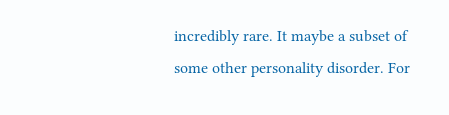incredibly rare. It maybe a subset of some other personality disorder. For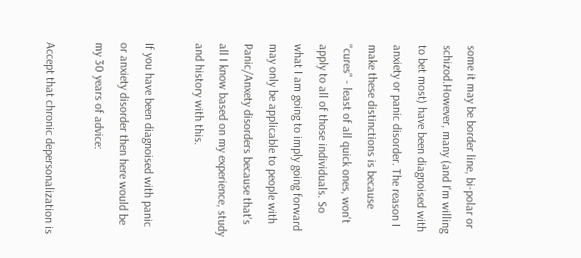some it may be border line, bi-polar or schizod.However, many (and I'm willing to bet most) have been diagnoised with anxiety or panic disorder. The reason I make these distinctions is because "cures" - least of all quick ones, won't apply to all of those individuals. So what I am going to imply going forward may only be applicable to people with Panic/Anxety disorders because that's all I know based on my experience, study and history with this.

If you have been diagnoised with panic or anxiety disorder then here would be my 30 years of advice:

Accept that chronic depersonalization is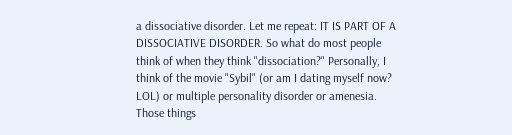a dissociative disorder. Let me repeat: IT IS PART OF A DISSOCIATIVE DISORDER. So what do most people think of when they think "dissociation?" Personally, I think of the movie "Sybil" (or am I dating myself now? LOL) or multiple personality disorder or amenesia. Those things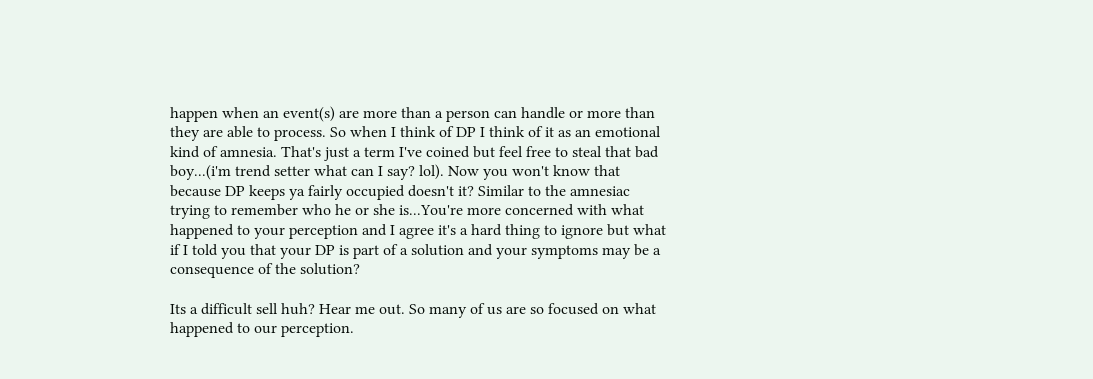happen when an event(s) are more than a person can handle or more than they are able to process. So when I think of DP I think of it as an emotional kind of amnesia. That's just a term I've coined but feel free to steal that bad boy...(i'm trend setter what can I say? lol). Now you won't know that because DP keeps ya fairly occupied doesn't it? Similar to the amnesiac trying to remember who he or she is...You're more concerned with what happened to your perception and I agree it's a hard thing to ignore but what if I told you that your DP is part of a solution and your symptoms may be a consequence of the solution?

Its a difficult sell huh? Hear me out. So many of us are so focused on what happened to our perception.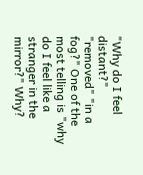"Why do I feel distant?" "removed" "in a fog?" One of the most telling is "why do I feel like a stranger in the mirror?" Why?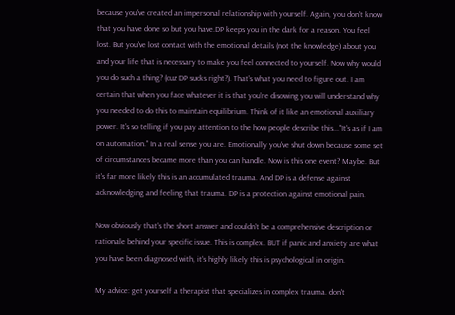because you've created an impersonal relationship with yourself. Again, you don't know that you have done so but you have.DP keeps you in the dark for a reason. You feel lost. But you've lost contact with the emotional details (not the knowledge) about you and your life that is necessary to make you feel connected to yourself. Now why would you do such a thing? (cuz DP sucks right?). That's what you need to figure out. I am certain that when you face whatever it is that you're disowing you will understand why you needed to do this to maintain equilibrium. Think of it like an emotional auxiliary power. It's so telling if you pay attention to the how people describe this..."It's as if I am on automation." In a real sense you are. Emotionally you've shut down because some set of circumstances became more than you can handle. Now is this one event? Maybe. But it's far more likely this is an accumulated trauma. And DP is a defense against acknowledging and feeling that trauma. DP is a protection against emotional pain.

Now obviously that's the short answer and couldn't be a comprehensive description or rationale behind your specific issue. This is complex. BUT if panic and anxiety are what you have been diagnosed with, it's highly likely this is psychological in origin.

My advice: get yourself a therapist that specializes in complex trauma. don't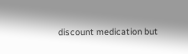discount medication but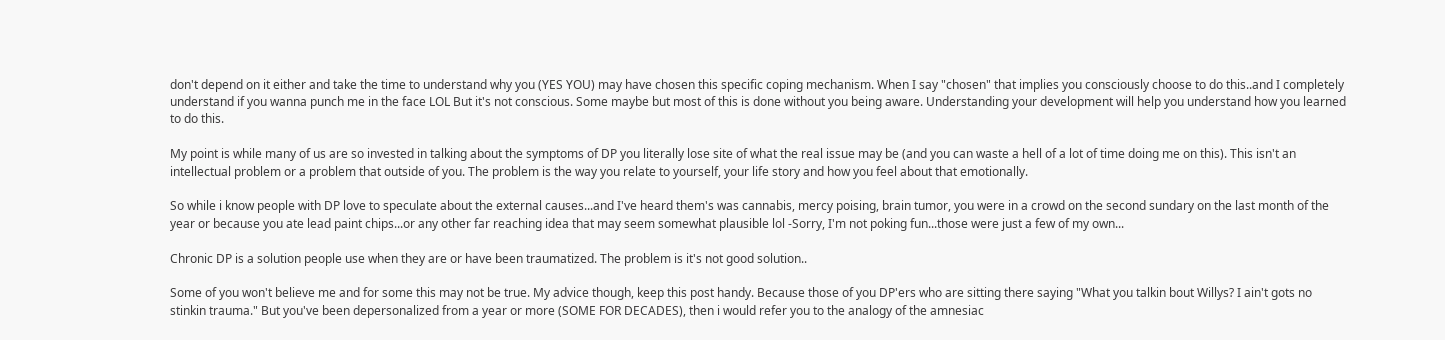don't depend on it either and take the time to understand why you (YES YOU) may have chosen this specific coping mechanism. When I say "chosen" that implies you consciously choose to do this..and I completely understand if you wanna punch me in the face LOL But it's not conscious. Some maybe but most of this is done without you being aware. Understanding your development will help you understand how you learned to do this.

My point is while many of us are so invested in talking about the symptoms of DP you literally lose site of what the real issue may be (and you can waste a hell of a lot of time doing me on this). This isn't an intellectual problem or a problem that outside of you. The problem is the way you relate to yourself, your life story and how you feel about that emotionally.

So while i know people with DP love to speculate about the external causes...and I've heard them's was cannabis, mercy poising, brain tumor, you were in a crowd on the second sundary on the last month of the year or because you ate lead paint chips...or any other far reaching idea that may seem somewhat plausible lol -Sorry, I'm not poking fun...those were just a few of my own...

Chronic DP is a solution people use when they are or have been traumatized. The problem is it's not good solution..

Some of you won't believe me and for some this may not be true. My advice though, keep this post handy. Because those of you DP'ers who are sitting there saying "What you talkin bout Willys? I ain't gots no stinkin trauma." But you've been depersonalized from a year or more (SOME FOR DECADES), then i would refer you to the analogy of the amnesiac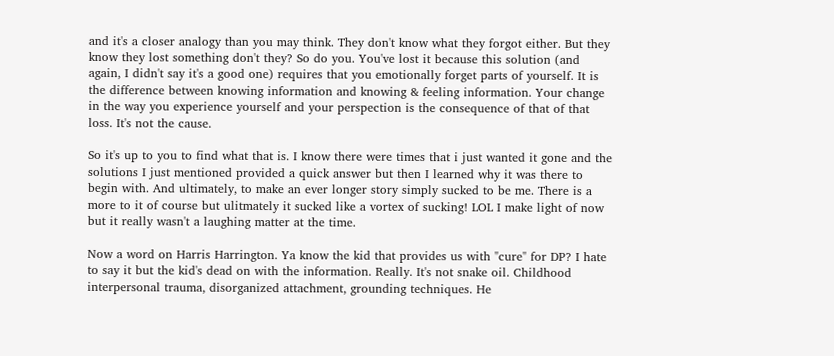and it's a closer analogy than you may think. They don't know what they forgot either. But they know they lost something don't they? So do you. You've lost it because this solution (and again, I didn't say it's a good one) requires that you emotionally forget parts of yourself. It is the difference between knowing information and knowing & feeling information. Your change in the way you experience yourself and your perspection is the consequence of that of that loss. It's not the cause.

So it's up to you to find what that is. I know there were times that i just wanted it gone and the solutions I just mentioned provided a quick answer but then I learned why it was there to begin with. And ultimately, to make an ever longer story simply sucked to be me. There is a more to it of course but ulitmately it sucked like a vortex of sucking! LOL I make light of now but it really wasn't a laughing matter at the time.

Now a word on Harris Harrington. Ya know the kid that provides us with "cure" for DP? I hate to say it but the kid's dead on with the information. Really. It's not snake oil. Childhood interpersonal trauma, disorganized attachment, grounding techniques. He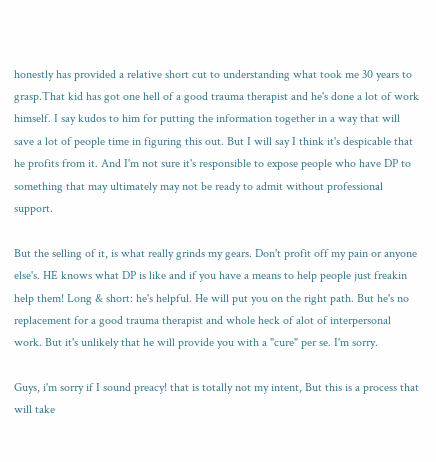honestly has provided a relative short cut to understanding what took me 30 years to grasp.That kid has got one hell of a good trauma therapist and he's done a lot of work himself. I say kudos to him for putting the information together in a way that will save a lot of people time in figuring this out. But I will say I think it's despicable that he profits from it. And I'm not sure it's responsible to expose people who have DP to something that may ultimately may not be ready to admit without professional support.

But the selling of it, is what really grinds my gears. Don't profit off my pain or anyone else's. HE knows what DP is like and if you have a means to help people just freakin help them! Long & short: he's helpful. He will put you on the right path. But he's no replacement for a good trauma therapist and whole heck of alot of interpersonal work. But it's unlikely that he will provide you with a "cure" per se. I'm sorry.

Guys, i'm sorry if I sound preacy! that is totally not my intent, But this is a process that will take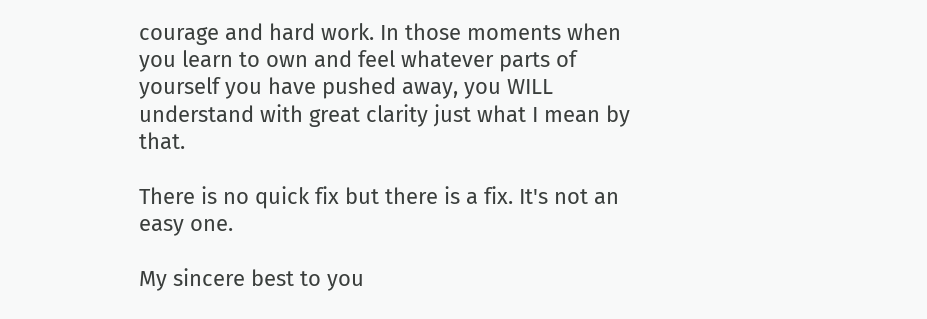courage and hard work. In those moments when you learn to own and feel whatever parts of yourself you have pushed away, you WILL understand with great clarity just what I mean by that.

There is no quick fix but there is a fix. It's not an easy one.

My sincere best to you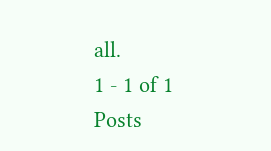all.
1 - 1 of 1 Posts